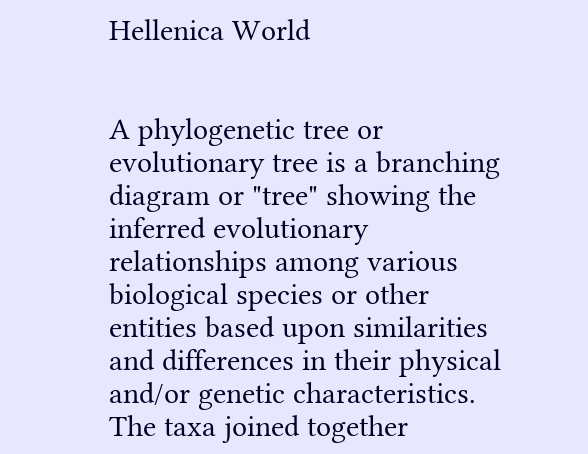Hellenica World


A phylogenetic tree or evolutionary tree is a branching diagram or "tree" showing the inferred evolutionary relationships among various biological species or other entities based upon similarities and differences in their physical and/or genetic characteristics. The taxa joined together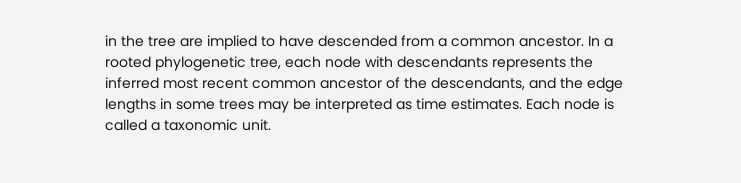in the tree are implied to have descended from a common ancestor. In a rooted phylogenetic tree, each node with descendants represents the inferred most recent common ancestor of the descendants, and the edge lengths in some trees may be interpreted as time estimates. Each node is called a taxonomic unit.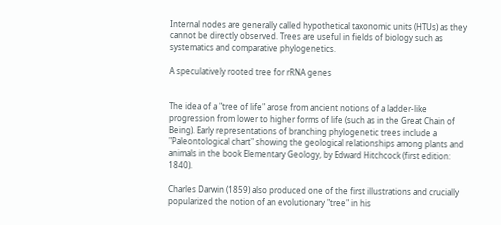Internal nodes are generally called hypothetical taxonomic units (HTUs) as they cannot be directly observed. Trees are useful in fields of biology such as systematics and comparative phylogenetics.

A speculatively rooted tree for rRNA genes


The idea of a "tree of life" arose from ancient notions of a ladder-like progression from lower to higher forms of life (such as in the Great Chain of Being). Early representations of branching phylogenetic trees include a "Paleontological chart" showing the geological relationships among plants and animals in the book Elementary Geology, by Edward Hitchcock (first edition: 1840).

Charles Darwin (1859) also produced one of the first illustrations and crucially popularized the notion of an evolutionary "tree" in his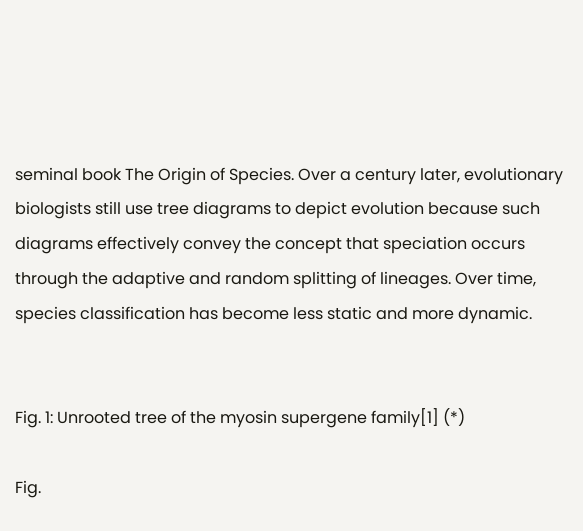seminal book The Origin of Species. Over a century later, evolutionary biologists still use tree diagrams to depict evolution because such diagrams effectively convey the concept that speciation occurs through the adaptive and random splitting of lineages. Over time, species classification has become less static and more dynamic.


Fig. 1: Unrooted tree of the myosin supergene family[1] (*)

Fig.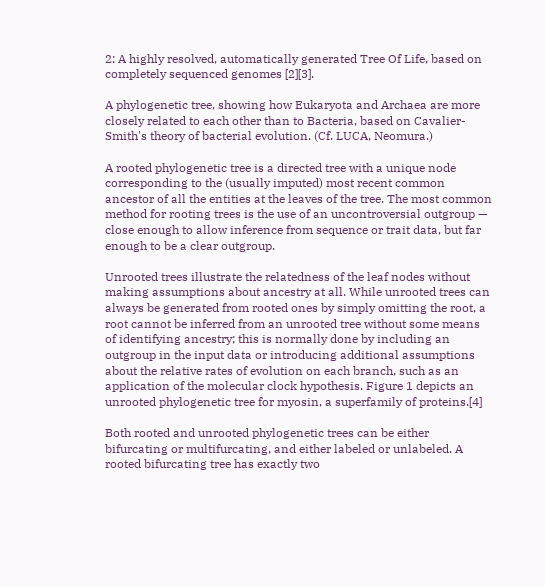2: A highly resolved, automatically generated Tree Of Life, based on completely sequenced genomes [2][3].

A phylogenetic tree, showing how Eukaryota and Archaea are more closely related to each other than to Bacteria, based on Cavalier-Smith's theory of bacterial evolution. (Cf. LUCA, Neomura.)

A rooted phylogenetic tree is a directed tree with a unique node corresponding to the (usually imputed) most recent common ancestor of all the entities at the leaves of the tree. The most common method for rooting trees is the use of an uncontroversial outgroup — close enough to allow inference from sequence or trait data, but far enough to be a clear outgroup.

Unrooted trees illustrate the relatedness of the leaf nodes without making assumptions about ancestry at all. While unrooted trees can always be generated from rooted ones by simply omitting the root, a root cannot be inferred from an unrooted tree without some means of identifying ancestry; this is normally done by including an outgroup in the input data or introducing additional assumptions about the relative rates of evolution on each branch, such as an application of the molecular clock hypothesis. Figure 1 depicts an unrooted phylogenetic tree for myosin, a superfamily of proteins.[4]

Both rooted and unrooted phylogenetic trees can be either bifurcating or multifurcating, and either labeled or unlabeled. A rooted bifurcating tree has exactly two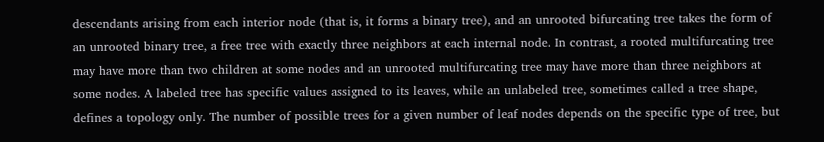descendants arising from each interior node (that is, it forms a binary tree), and an unrooted bifurcating tree takes the form of an unrooted binary tree, a free tree with exactly three neighbors at each internal node. In contrast, a rooted multifurcating tree may have more than two children at some nodes and an unrooted multifurcating tree may have more than three neighbors at some nodes. A labeled tree has specific values assigned to its leaves, while an unlabeled tree, sometimes called a tree shape, defines a topology only. The number of possible trees for a given number of leaf nodes depends on the specific type of tree, but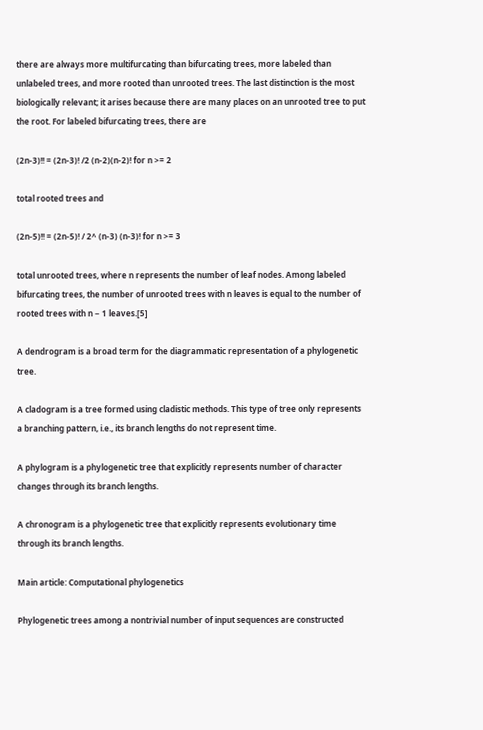there are always more multifurcating than bifurcating trees, more labeled than unlabeled trees, and more rooted than unrooted trees. The last distinction is the most biologically relevant; it arises because there are many places on an unrooted tree to put the root. For labeled bifurcating trees, there are

(2n-3)!! = (2n-3)! /2 (n-2)(n-2)! for n >= 2

total rooted trees and

(2n-5)!! = (2n-5)! / 2^ (n-3) (n-3)! for n >= 3

total unrooted trees, where n represents the number of leaf nodes. Among labeled bifurcating trees, the number of unrooted trees with n leaves is equal to the number of rooted trees with n − 1 leaves.[5]

A dendrogram is a broad term for the diagrammatic representation of a phylogenetic tree.

A cladogram is a tree formed using cladistic methods. This type of tree only represents a branching pattern, i.e., its branch lengths do not represent time.

A phylogram is a phylogenetic tree that explicitly represents number of character changes through its branch lengths.

A chronogram is a phylogenetic tree that explicitly represents evolutionary time through its branch lengths.

Main article: Computational phylogenetics

Phylogenetic trees among a nontrivial number of input sequences are constructed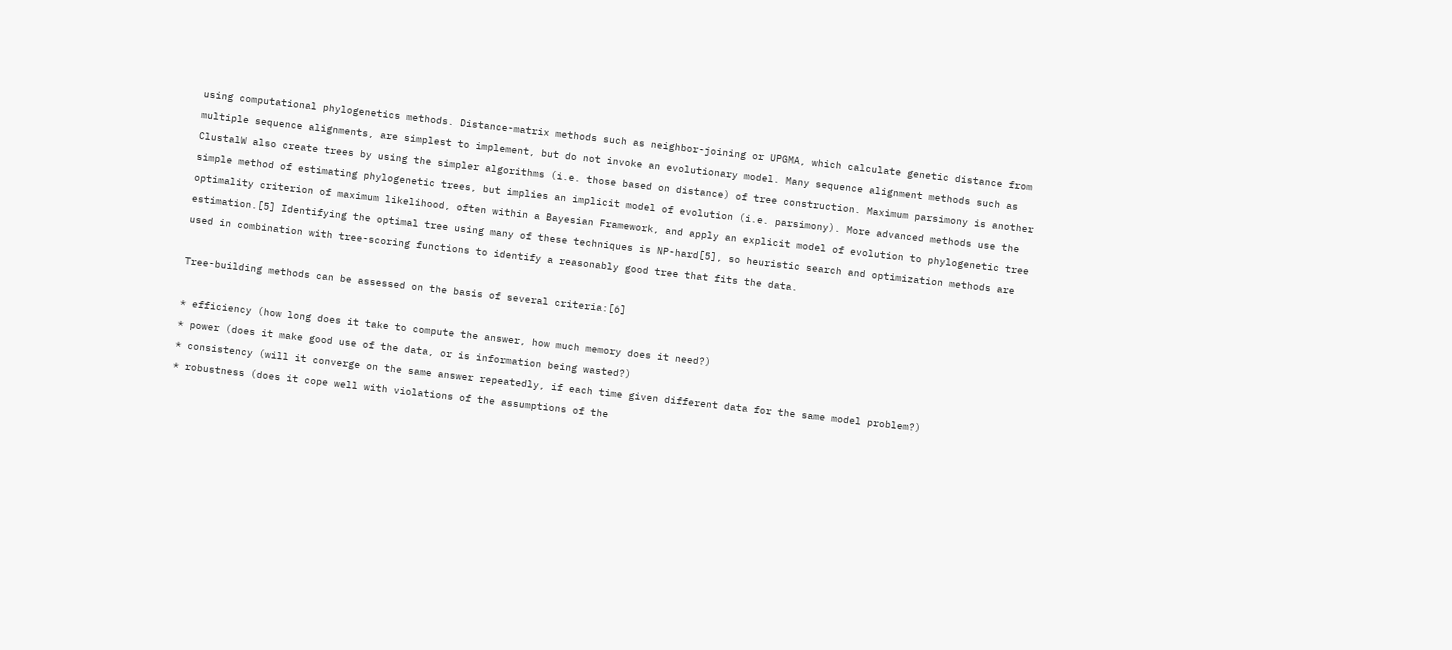using computational phylogenetics methods. Distance-matrix methods such as neighbor-joining or UPGMA, which calculate genetic distance from multiple sequence alignments, are simplest to implement, but do not invoke an evolutionary model. Many sequence alignment methods such as ClustalW also create trees by using the simpler algorithms (i.e. those based on distance) of tree construction. Maximum parsimony is another simple method of estimating phylogenetic trees, but implies an implicit model of evolution (i.e. parsimony). More advanced methods use the optimality criterion of maximum likelihood, often within a Bayesian Framework, and apply an explicit model of evolution to phylogenetic tree estimation.[5] Identifying the optimal tree using many of these techniques is NP-hard[5], so heuristic search and optimization methods are used in combination with tree-scoring functions to identify a reasonably good tree that fits the data.

Tree-building methods can be assessed on the basis of several criteria:[6]

* efficiency (how long does it take to compute the answer, how much memory does it need?)
* power (does it make good use of the data, or is information being wasted?)
* consistency (will it converge on the same answer repeatedly, if each time given different data for the same model problem?)
* robustness (does it cope well with violations of the assumptions of the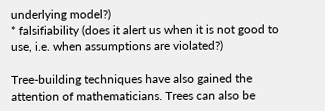underlying model?)
* falsifiability (does it alert us when it is not good to use, i.e. when assumptions are violated?)

Tree-building techniques have also gained the attention of mathematicians. Trees can also be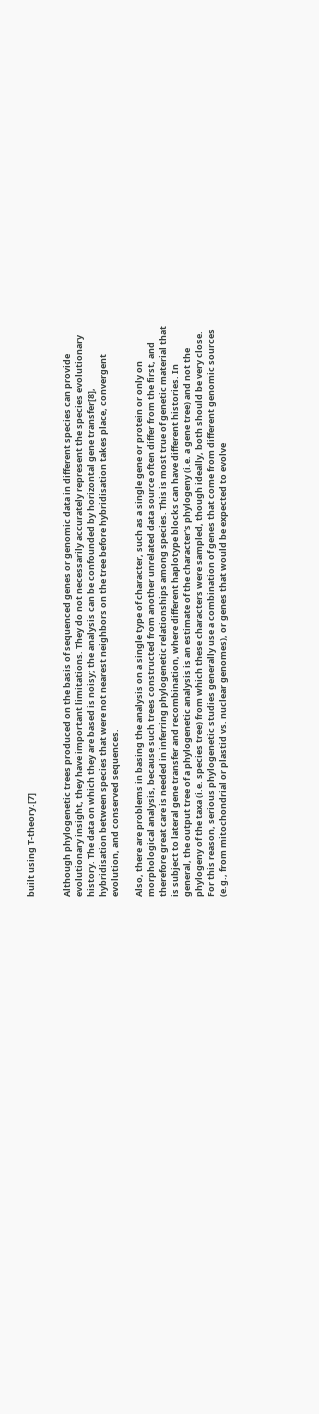built using T-theory.[7]


Although phylogenetic trees produced on the basis of sequenced genes or genomic data in different species can provide evolutionary insight, they have important limitations. They do not necessarily accurately represent the species evolutionary history. The data on which they are based is noisy; the analysis can be confounded by horizontal gene transfer[8], hybridisation between species that were not nearest neighbors on the tree before hybridisation takes place, convergent evolution, and conserved sequences.

Also, there are problems in basing the analysis on a single type of character, such as a single gene or protein or only on morphological analysis, because such trees constructed from another unrelated data source often differ from the first, and therefore great care is needed in inferring phylogenetic relationships among species. This is most true of genetic material that is subject to lateral gene transfer and recombination, where different haplotype blocks can have different histories. In general, the output tree of a phylogenetic analysis is an estimate of the character's phylogeny (i.e. a gene tree) and not the phylogeny of the taxa (i.e. species tree) from which these characters were sampled, though ideally, both should be very close. For this reason, serious phylogenetic studies generally use a combination of genes that come from different genomic sources (e.g., from mitochondrial or plastid vs. nuclear genomes), or genes that would be expected to evolve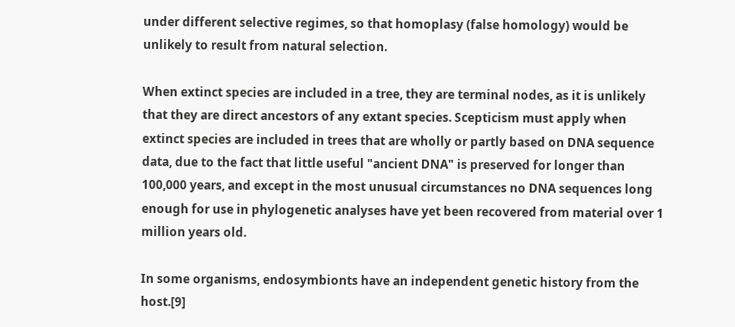under different selective regimes, so that homoplasy (false homology) would be unlikely to result from natural selection.

When extinct species are included in a tree, they are terminal nodes, as it is unlikely that they are direct ancestors of any extant species. Scepticism must apply when extinct species are included in trees that are wholly or partly based on DNA sequence data, due to the fact that little useful "ancient DNA" is preserved for longer than 100,000 years, and except in the most unusual circumstances no DNA sequences long enough for use in phylogenetic analyses have yet been recovered from material over 1 million years old.

In some organisms, endosymbionts have an independent genetic history from the host.[9]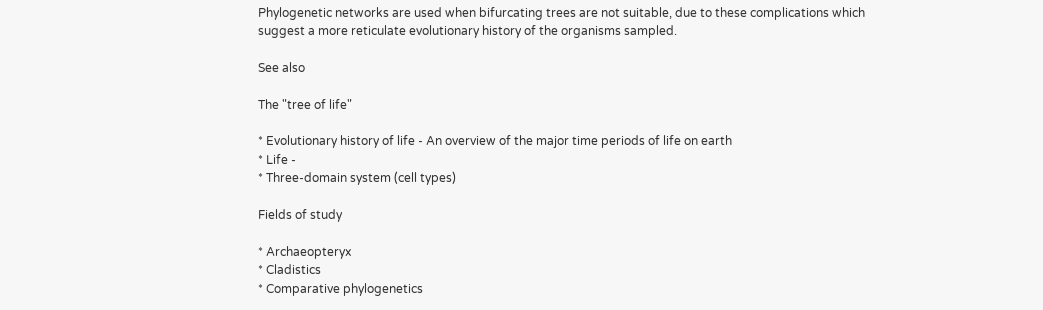Phylogenetic networks are used when bifurcating trees are not suitable, due to these complications which suggest a more reticulate evolutionary history of the organisms sampled.

See also

The "tree of life"

* Evolutionary history of life - An overview of the major time periods of life on earth
* Life -
* Three-domain system (cell types)

Fields of study

* Archaeopteryx
* Cladistics
* Comparative phylogenetics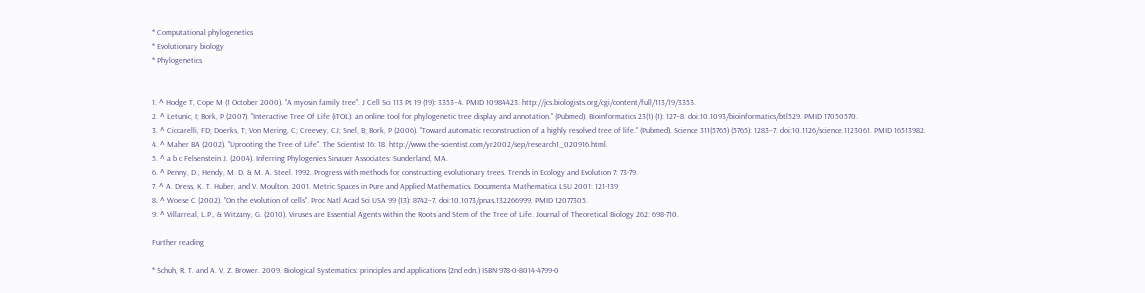* Computational phylogenetics
* Evolutionary biology
* Phylogenetics


1. ^ Hodge T, Cope M (1 October 2000). "A myosin family tree". J Cell Sci 113 Pt 19 (19): 3353–4. PMID 10984423. http://jcs.biologists.org/cgi/content/full/113/19/3353.
2. ^ Letunic, I; Bork, P (2007). "Interactive Tree Of Life (iTOL): an online tool for phylogenetic tree display and annotation." (Pubmed). Bioinformatics 23(1) (1): 127–8. doi:10.1093/bioinformatics/btl529. PMID 17050570.
3. ^ Ciccarelli, FD; Doerks, T; Von Mering, C; Creevey, CJ; Snel, B; Bork, P (2006). "Toward automatic reconstruction of a highly resolved tree of life." (Pubmed). Science 311(5765) (5765): 1283–7. doi:10.1126/science.1123061. PMID 16513982.
4. ^ Maher BA (2002). "Uprooting the Tree of Life". The Scientist 16: 18. http://www.the-scientist.com/yr2002/sep/research1_020916.html.
5. ^ a b c Felsenstein J. (2004). Inferring Phylogenies Sinauer Associates: Sunderland, MA.
6. ^ Penny, D., Hendy, M. D. & M. A. Steel. 1992. Progress with methods for constructing evolutionary trees. Trends in Ecology and Evolution 7: 73-79.
7. ^ A. Dress, K. T. Huber, and V. Moulton. 2001. Metric Spaces in Pure and Applied Mathematics. Documenta Mathematica LSU 2001: 121-139
8. ^ Woese C (2002). "On the evolution of cells". Proc Natl Acad Sci USA 99 (13): 8742–7. doi:10.1073/pnas.132266999. PMID 12077305.
9. ^ Villarreal, L.P., & Witzany, G. (2010). Viruses are Essential Agents within the Roots and Stem of the Tree of Life. Journal of Theoretical Biology 262: 698-710.

Further reading

* Schuh, R. T. and A. V. Z. Brower. 2009. Biological Systematics: principles and applications (2nd edn.) ISBN 978-0-8014-4799-0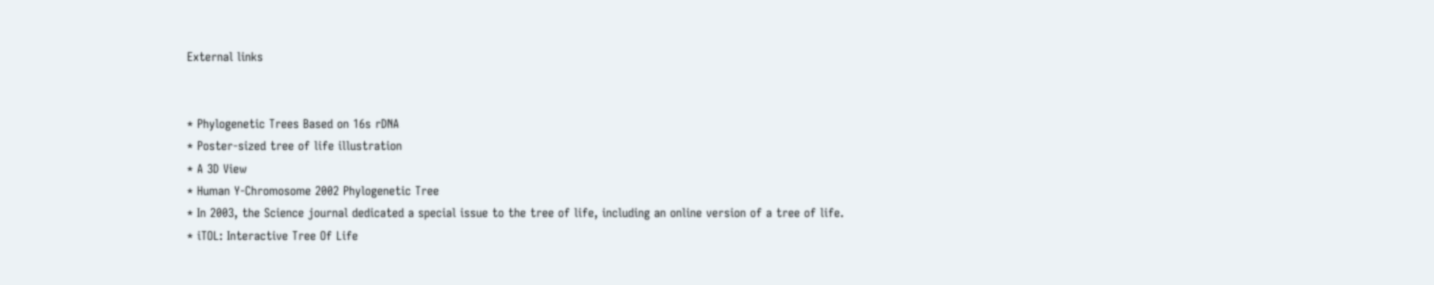External links


* Phylogenetic Trees Based on 16s rDNA
* Poster-sized tree of life illustration
* A 3D View
* Human Y-Chromosome 2002 Phylogenetic Tree
* In 2003, the Science journal dedicated a special issue to the tree of life, including an online version of a tree of life.
* iTOL: Interactive Tree Of Life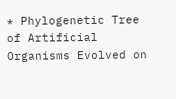* Phylogenetic Tree of Artificial Organisms Evolved on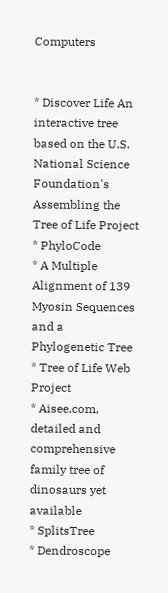Computers


* Discover Life An interactive tree based on the U.S. National Science Foundation's Assembling the Tree of Life Project
* PhyloCode
* A Multiple Alignment of 139 Myosin Sequences and a Phylogenetic Tree
* Tree of Life Web Project
* Aisee.com, detailed and comprehensive family tree of dinosaurs yet available
* SplitsTree
* Dendroscope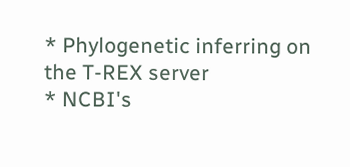* Phylogenetic inferring on the T-REX server
* NCBI's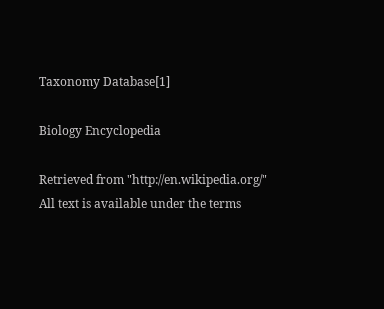Taxonomy Database[1]

Biology Encyclopedia

Retrieved from "http://en.wikipedia.org/"
All text is available under the terms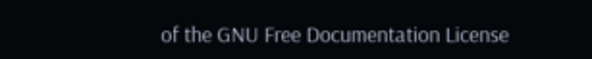of the GNU Free Documentation License